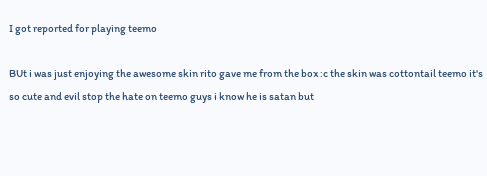I got reported for playing teemo

BUt i was just enjoying the awesome skin rito gave me from the box :c the skin was cottontail teemo it's so cute and evil stop the hate on teemo guys i know he is satan but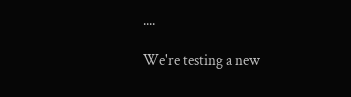....

We're testing a new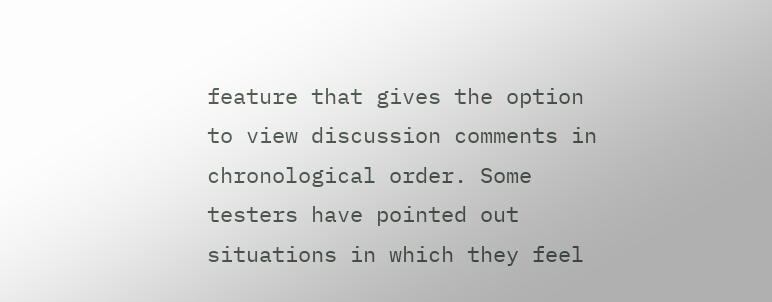feature that gives the option to view discussion comments in chronological order. Some testers have pointed out situations in which they feel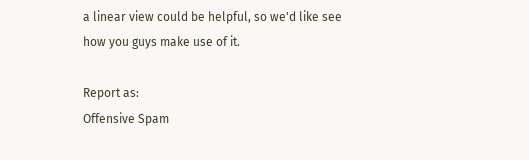a linear view could be helpful, so we'd like see how you guys make use of it.

Report as:
Offensive Spam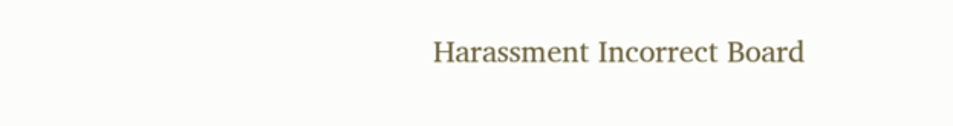Harassment Incorrect Board